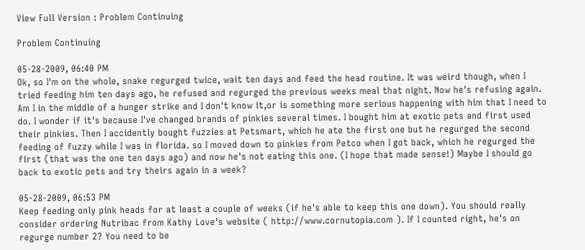View Full Version : Problem Continuing

Problem Continuing

05-28-2009, 06:40 PM
Ok, so I'm on the whole, snake regurged twice, wait ten days and feed the head routine. It was weird though, when I tried feeding him ten days ago, he refused and regurged the previous weeks meal that night. Now he's refusing again. Am I in the middle of a hunger strike and I don't know it,or is something more serious happening with him that I need to do. I wonder if it's because I've changed brands of pinkies several times. I bought him at exotic pets and first used their pinkies. Then I accidently bought fuzzies at Petsmart, which he ate the first one but he regurged the second feeding of fuzzy while I was in florida. so I moved down to pinkies from Petco when I got back, which he regurged the first (that was the one ten days ago) and now he's not eating this one. (I hope that made sense!) Maybe I should go back to exotic pets and try theirs again in a week?

05-28-2009, 06:53 PM
Keep feeding only pink heads for at least a couple of weeks (if he's able to keep this one down). You should really consider ordering Nutribac from Kathy Love's website ( http://www.cornutopia.com ). If I counted right, he's on regurge number 2? You need to be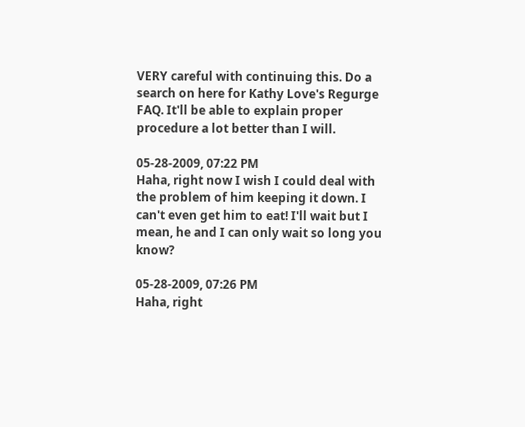VERY careful with continuing this. Do a search on here for Kathy Love's Regurge FAQ. It'll be able to explain proper procedure a lot better than I will.

05-28-2009, 07:22 PM
Haha, right now I wish I could deal with the problem of him keeping it down. I can't even get him to eat! I'll wait but I mean, he and I can only wait so long you know?

05-28-2009, 07:26 PM
Haha, right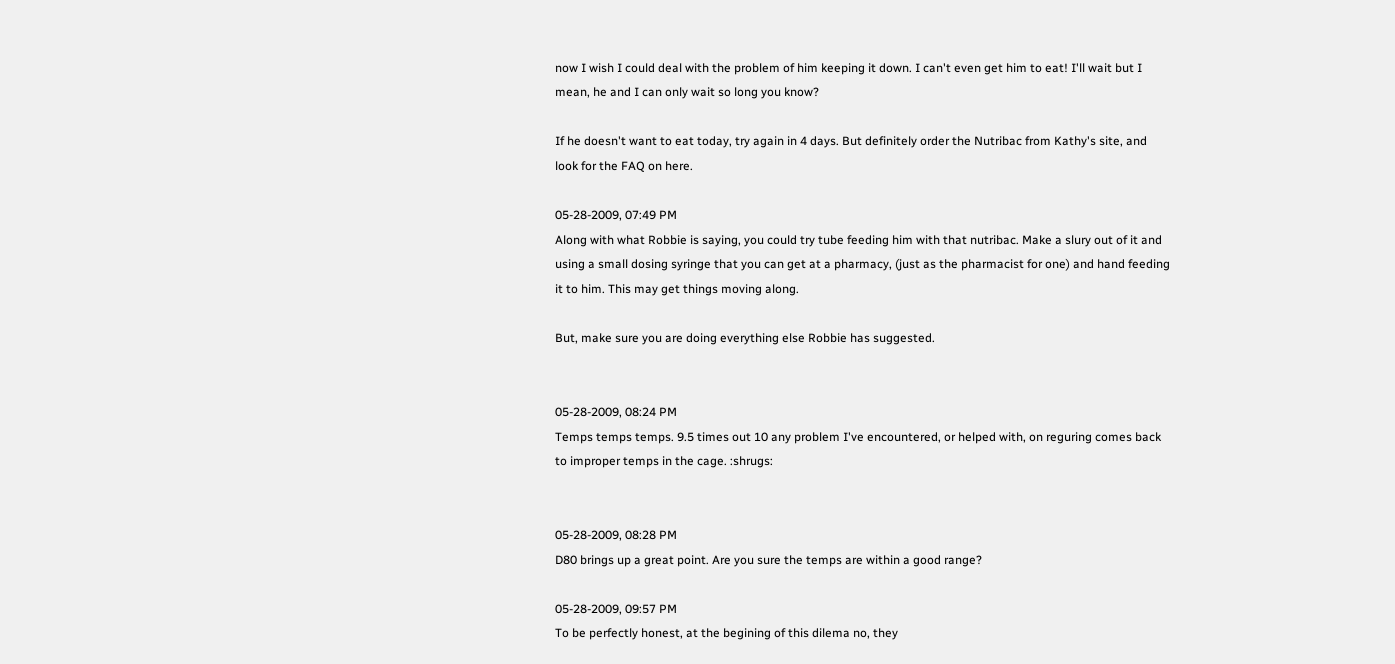now I wish I could deal with the problem of him keeping it down. I can't even get him to eat! I'll wait but I mean, he and I can only wait so long you know?

If he doesn't want to eat today, try again in 4 days. But definitely order the Nutribac from Kathy's site, and look for the FAQ on here.

05-28-2009, 07:49 PM
Along with what Robbie is saying, you could try tube feeding him with that nutribac. Make a slury out of it and using a small dosing syringe that you can get at a pharmacy, (just as the pharmacist for one) and hand feeding it to him. This may get things moving along.

But, make sure you are doing everything else Robbie has suggested.


05-28-2009, 08:24 PM
Temps temps temps. 9.5 times out 10 any problem I've encountered, or helped with, on reguring comes back to improper temps in the cage. :shrugs:


05-28-2009, 08:28 PM
D80 brings up a great point. Are you sure the temps are within a good range?

05-28-2009, 09:57 PM
To be perfectly honest, at the begining of this dilema no, they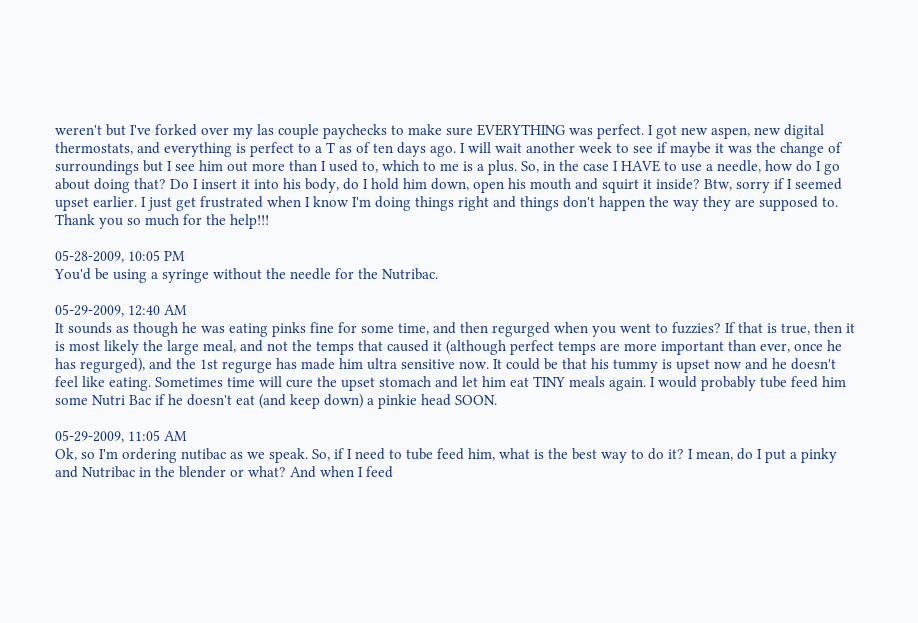weren't but I've forked over my las couple paychecks to make sure EVERYTHING was perfect. I got new aspen, new digital thermostats, and everything is perfect to a T as of ten days ago. I will wait another week to see if maybe it was the change of surroundings but I see him out more than I used to, which to me is a plus. So, in the case I HAVE to use a needle, how do I go about doing that? Do I insert it into his body, do I hold him down, open his mouth and squirt it inside? Btw, sorry if I seemed upset earlier. I just get frustrated when I know I'm doing things right and things don't happen the way they are supposed to. Thank you so much for the help!!!

05-28-2009, 10:05 PM
You'd be using a syringe without the needle for the Nutribac.

05-29-2009, 12:40 AM
It sounds as though he was eating pinks fine for some time, and then regurged when you went to fuzzies? If that is true, then it is most likely the large meal, and not the temps that caused it (although perfect temps are more important than ever, once he has regurged), and the 1st regurge has made him ultra sensitive now. It could be that his tummy is upset now and he doesn't feel like eating. Sometimes time will cure the upset stomach and let him eat TINY meals again. I would probably tube feed him some Nutri Bac if he doesn't eat (and keep down) a pinkie head SOON.

05-29-2009, 11:05 AM
Ok, so I'm ordering nutibac as we speak. So, if I need to tube feed him, what is the best way to do it? I mean, do I put a pinky and Nutribac in the blender or what? And when I feed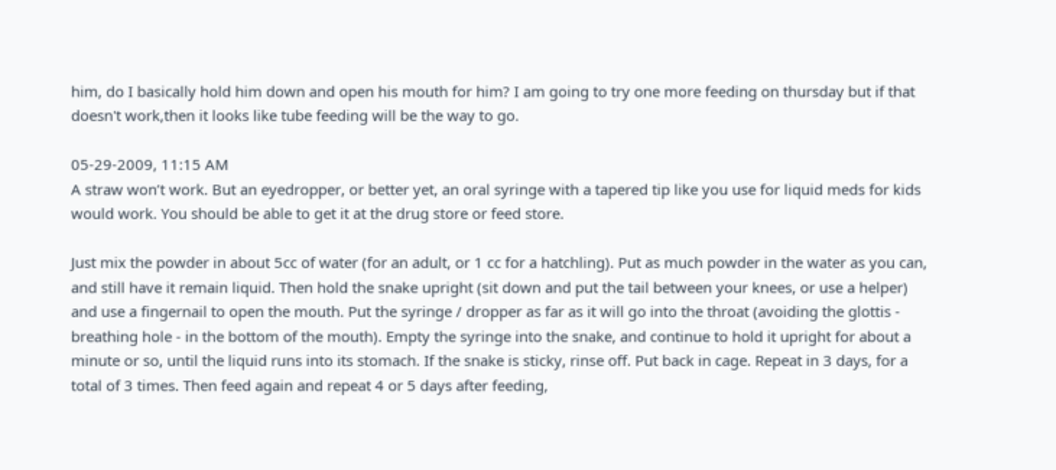him, do I basically hold him down and open his mouth for him? I am going to try one more feeding on thursday but if that doesn't work,then it looks like tube feeding will be the way to go.

05-29-2009, 11:15 AM
A straw won’t work. But an eyedropper, or better yet, an oral syringe with a tapered tip like you use for liquid meds for kids would work. You should be able to get it at the drug store or feed store.

Just mix the powder in about 5cc of water (for an adult, or 1 cc for a hatchling). Put as much powder in the water as you can, and still have it remain liquid. Then hold the snake upright (sit down and put the tail between your knees, or use a helper) and use a fingernail to open the mouth. Put the syringe / dropper as far as it will go into the throat (avoiding the glottis - breathing hole - in the bottom of the mouth). Empty the syringe into the snake, and continue to hold it upright for about a minute or so, until the liquid runs into its stomach. If the snake is sticky, rinse off. Put back in cage. Repeat in 3 days, for a total of 3 times. Then feed again and repeat 4 or 5 days after feeding,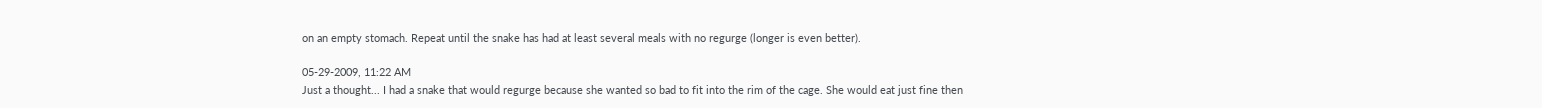on an empty stomach. Repeat until the snake has had at least several meals with no regurge (longer is even better).

05-29-2009, 11:22 AM
Just a thought... I had a snake that would regurge because she wanted so bad to fit into the rim of the cage. She would eat just fine then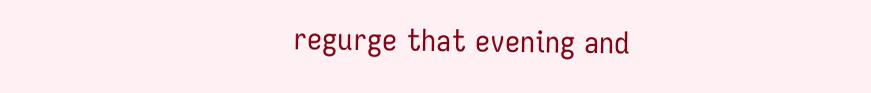regurge that evening and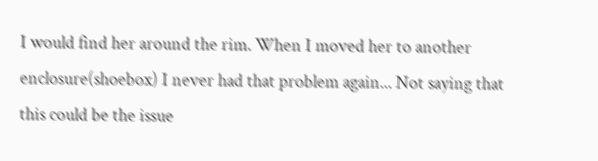I would find her around the rim. When I moved her to another enclosure(shoebox) I never had that problem again... Not saying that this could be the issue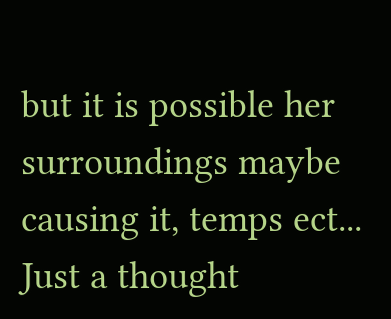but it is possible her surroundings maybe causing it, temps ect... Just a thought